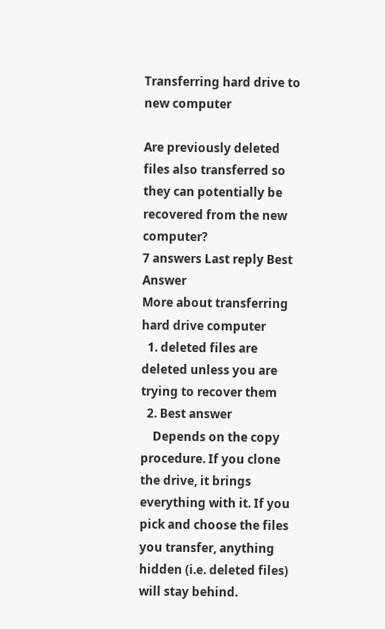Transferring hard drive to new computer

Are previously deleted files also transferred so they can potentially be recovered from the new computer?
7 answers Last reply Best Answer
More about transferring hard drive computer
  1. deleted files are deleted unless you are trying to recover them
  2. Best answer
    Depends on the copy procedure. If you clone the drive, it brings everything with it. If you pick and choose the files you transfer, anything hidden (i.e. deleted files) will stay behind.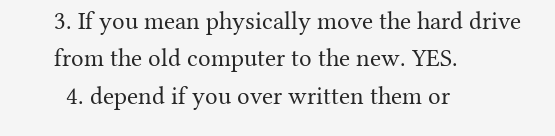3. If you mean physically move the hard drive from the old computer to the new. YES.
  4. depend if you over written them or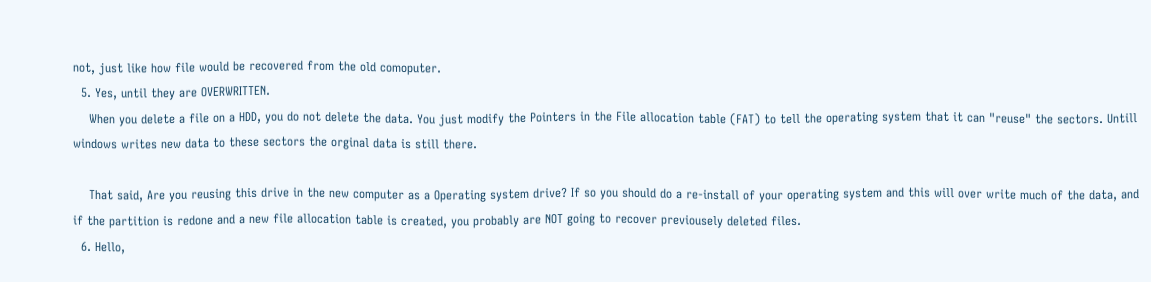not, just like how file would be recovered from the old comoputer.
  5. Yes, until they are OVERWRITTEN.
    When you delete a file on a HDD, you do not delete the data. You just modify the Pointers in the File allocation table (FAT) to tell the operating system that it can "reuse" the sectors. Untill windows writes new data to these sectors the orginal data is still there.

    That said, Are you reusing this drive in the new computer as a Operating system drive? If so you should do a re-install of your operating system and this will over write much of the data, and if the partition is redone and a new file allocation table is created, you probably are NOT going to recover previousely deleted files.
  6. Hello,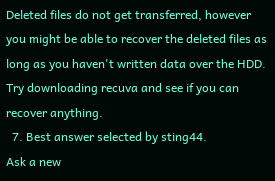Deleted files do not get transferred, however you might be able to recover the deleted files as long as you haven't written data over the HDD. Try downloading recuva and see if you can recover anything.
  7. Best answer selected by sting44.
Ask a new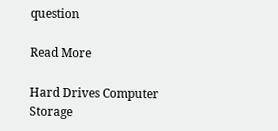question

Read More

Hard Drives Computer Storage